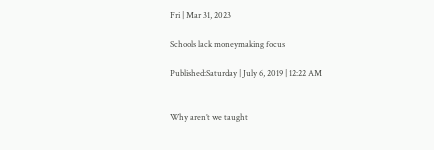Fri | Mar 31, 2023

Schools lack moneymaking focus

Published:Saturday | July 6, 2019 | 12:22 AM


Why aren’t we taught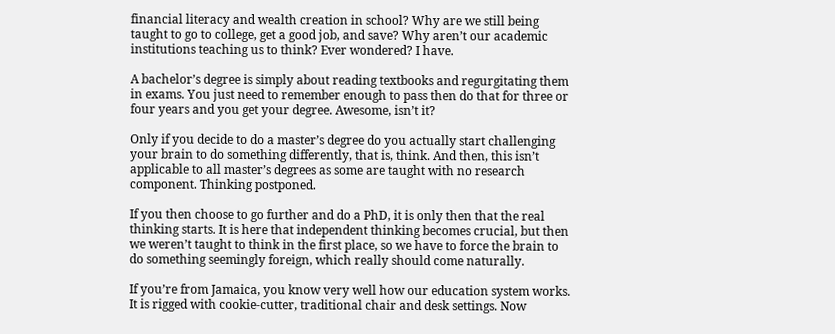financial literacy and wealth creation in school? Why are we still being taught to go to college, get a good job, and save? Why aren’t our academic institutions teaching us to think? Ever wondered? I have.

A bachelor’s degree is simply about reading textbooks and regurgitating them in exams. You just need to remember enough to pass then do that for three or four years and you get your degree. Awesome, isn’t it?

Only if you decide to do a master’s degree do you actually start challenging your brain to do something differently, that is, think. And then, this isn’t applicable to all master’s degrees as some are taught with no research component. Thinking postponed.

If you then choose to go further and do a PhD, it is only then that the real thinking starts. It is here that independent thinking becomes crucial, but then we weren’t taught to think in the first place, so we have to force the brain to do something seemingly foreign, which really should come naturally.

If you’re from Jamaica, you know very well how our education system works. It is rigged with cookie-cutter, traditional chair and desk settings. Now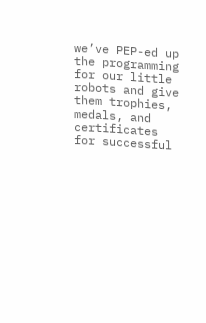we’ve PEP-ed up the programming for our little robots and give them trophies, medals, and certificates for successful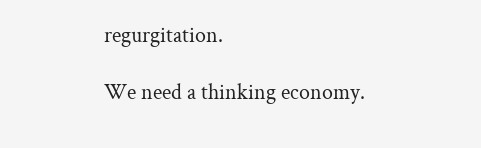regurgitation.

We need a thinking economy.